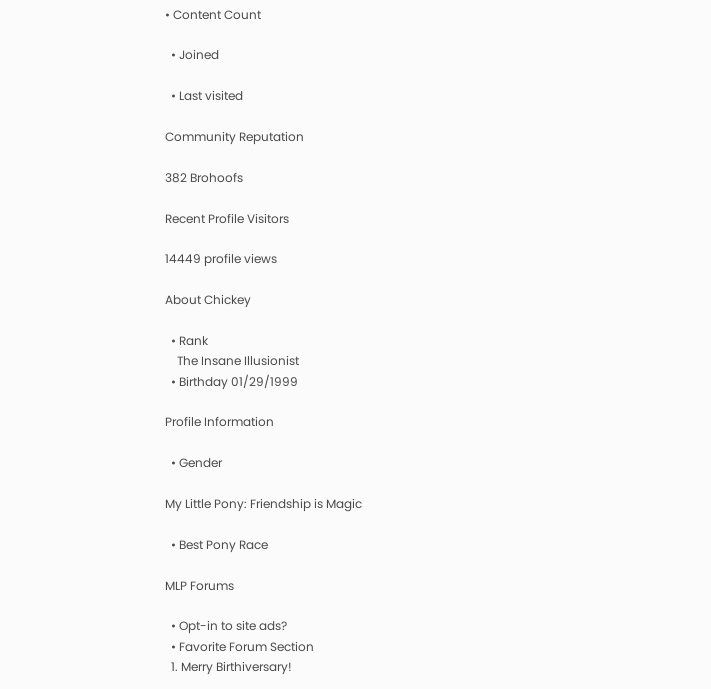• Content Count

  • Joined

  • Last visited

Community Reputation

382 Brohoofs

Recent Profile Visitors

14449 profile views

About Chickey

  • Rank
    The Insane Illusionist
  • Birthday 01/29/1999

Profile Information

  • Gender

My Little Pony: Friendship is Magic

  • Best Pony Race

MLP Forums

  • Opt-in to site ads?
  • Favorite Forum Section
  1. Merry Birthiversary!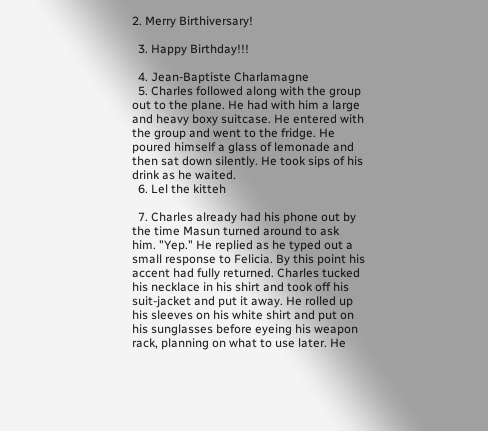2. Merry Birthiversary!

  3. Happy Birthday!!!

  4. Jean-Baptiste Charlamagne
  5. Charles followed along with the group out to the plane. He had with him a large and heavy boxy suitcase. He entered with the group and went to the fridge. He poured himself a glass of lemonade and then sat down silently. He took sips of his drink as he waited.
  6. Lel the kitteh

  7. Charles already had his phone out by the time Masun turned around to ask him. "Yep." He replied as he typed out a small response to Felicia. By this point his accent had fully returned. Charles tucked his necklace in his shirt and took off his suit-jacket and put it away. He rolled up his sleeves on his white shirt and put on his sunglasses before eyeing his weapon rack, planning on what to use later. He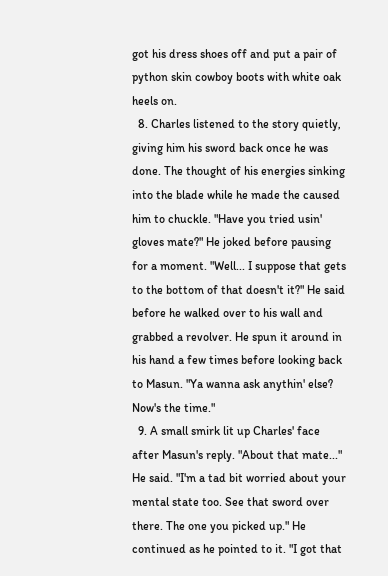got his dress shoes off and put a pair of python skin cowboy boots with white oak heels on.
  8. Charles listened to the story quietly, giving him his sword back once he was done. The thought of his energies sinking into the blade while he made the caused him to chuckle. "Have you tried usin' gloves mate?" He joked before pausing for a moment. "Well... I suppose that gets to the bottom of that doesn't it?" He said before he walked over to his wall and grabbed a revolver. He spun it around in his hand a few times before looking back to Masun. "Ya wanna ask anythin' else? Now's the time."
  9. A small smirk lit up Charles' face after Masun's reply. "About that mate..." He said. "I'm a tad bit worried about your mental state too. See that sword over there. The one you picked up." He continued as he pointed to it. "I got that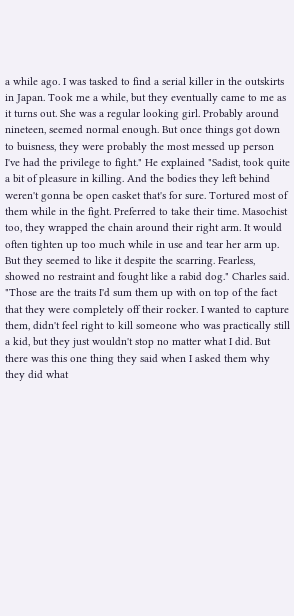a while ago. I was tasked to find a serial killer in the outskirts in Japan. Took me a while, but they eventually came to me as it turns out. She was a regular looking girl. Probably around nineteen, seemed normal enough. But once things got down to buisness, they were probably the most messed up person I've had the privilege to fight." He explained "Sadist, took quite a bit of pleasure in killing. And the bodies they left behind weren't gonna be open casket that's for sure. Tortured most of them while in the fight. Preferred to take their time. Masochist too, they wrapped the chain around their right arm. It would often tighten up too much while in use and tear her arm up. But they seemed to like it despite the scarring. Fearless, showed no restraint and fought like a rabid dog." Charles said. "Those are the traits I'd sum them up with on top of the fact that they were completely off their rocker. I wanted to capture them, didn't feel right to kill someone who was practically still a kid, but they just wouldn't stop no matter what I did. But there was this one thing they said when I asked them why they did what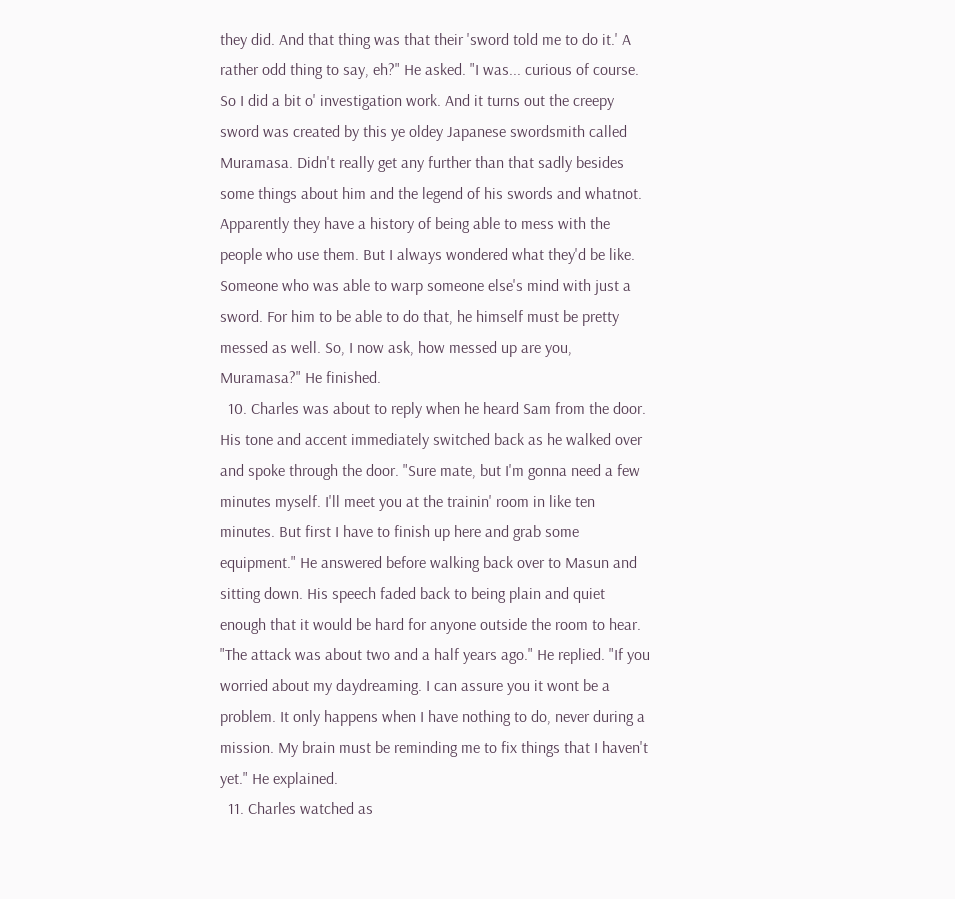they did. And that thing was that their 'sword told me to do it.' A rather odd thing to say, eh?" He asked. "I was... curious of course. So I did a bit o' investigation work. And it turns out the creepy sword was created by this ye oldey Japanese swordsmith called Muramasa. Didn't really get any further than that sadly besides some things about him and the legend of his swords and whatnot. Apparently they have a history of being able to mess with the people who use them. But I always wondered what they'd be like. Someone who was able to warp someone else's mind with just a sword. For him to be able to do that, he himself must be pretty messed as well. So, I now ask, how messed up are you, Muramasa?" He finished.
  10. Charles was about to reply when he heard Sam from the door. His tone and accent immediately switched back as he walked over and spoke through the door. "Sure mate, but I'm gonna need a few minutes myself. I'll meet you at the trainin' room in like ten minutes. But first I have to finish up here and grab some equipment." He answered before walking back over to Masun and sitting down. His speech faded back to being plain and quiet enough that it would be hard for anyone outside the room to hear. "The attack was about two and a half years ago." He replied. "If you worried about my daydreaming. I can assure you it wont be a problem. It only happens when I have nothing to do, never during a mission. My brain must be reminding me to fix things that I haven't yet." He explained.
  11. Charles watched as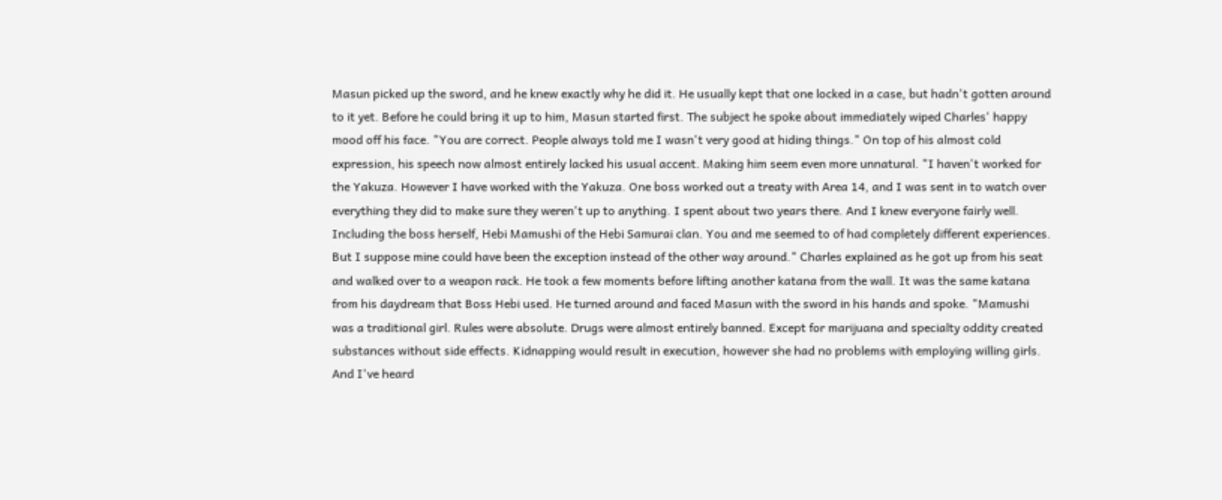Masun picked up the sword, and he knew exactly why he did it. He usually kept that one locked in a case, but hadn't gotten around to it yet. Before he could bring it up to him, Masun started first. The subject he spoke about immediately wiped Charles' happy mood off his face. "You are correct. People always told me I wasn't very good at hiding things." On top of his almost cold expression, his speech now almost entirely lacked his usual accent. Making him seem even more unnatural. "I haven't worked for the Yakuza. However I have worked with the Yakuza. One boss worked out a treaty with Area 14, and I was sent in to watch over everything they did to make sure they weren't up to anything. I spent about two years there. And I knew everyone fairly well. Including the boss herself, Hebi Mamushi of the Hebi Samurai clan. You and me seemed to of had completely different experiences. But I suppose mine could have been the exception instead of the other way around." Charles explained as he got up from his seat and walked over to a weapon rack. He took a few moments before lifting another katana from the wall. It was the same katana from his daydream that Boss Hebi used. He turned around and faced Masun with the sword in his hands and spoke. "Mamushi was a traditional girl. Rules were absolute. Drugs were almost entirely banned. Except for marijuana and specialty oddity created substances without side effects. Kidnapping would result in execution, however she had no problems with employing willing girls. And I've heard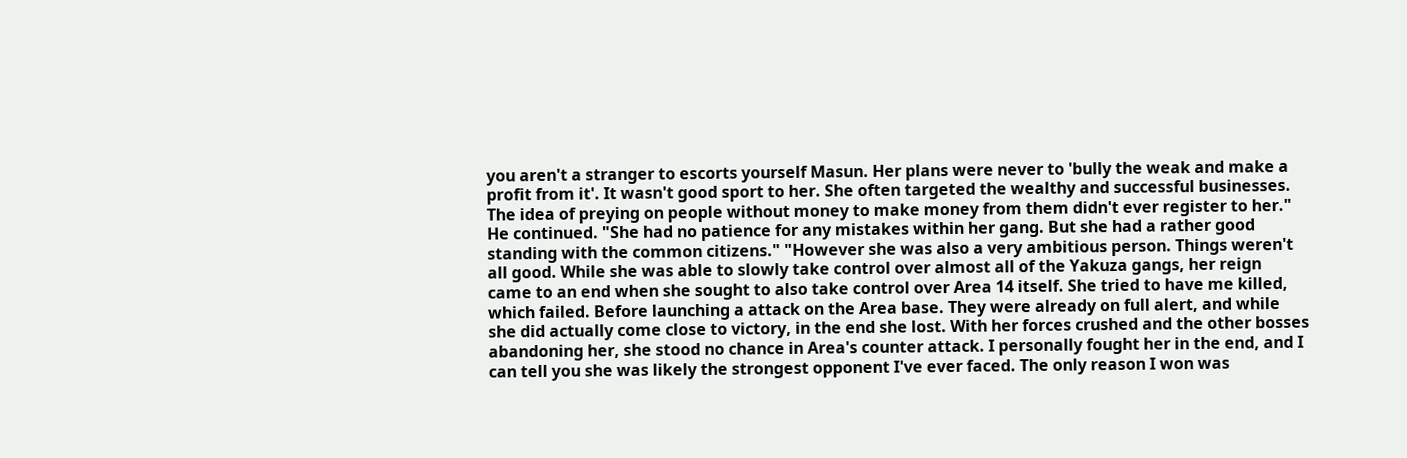you aren't a stranger to escorts yourself Masun. Her plans were never to 'bully the weak and make a profit from it'. It wasn't good sport to her. She often targeted the wealthy and successful businesses. The idea of preying on people without money to make money from them didn't ever register to her." He continued. "She had no patience for any mistakes within her gang. But she had a rather good standing with the common citizens." "However she was also a very ambitious person. Things weren't all good. While she was able to slowly take control over almost all of the Yakuza gangs, her reign came to an end when she sought to also take control over Area 14 itself. She tried to have me killed, which failed. Before launching a attack on the Area base. They were already on full alert, and while she did actually come close to victory, in the end she lost. With her forces crushed and the other bosses abandoning her, she stood no chance in Area's counter attack. I personally fought her in the end, and I can tell you she was likely the strongest opponent I've ever faced. The only reason I won was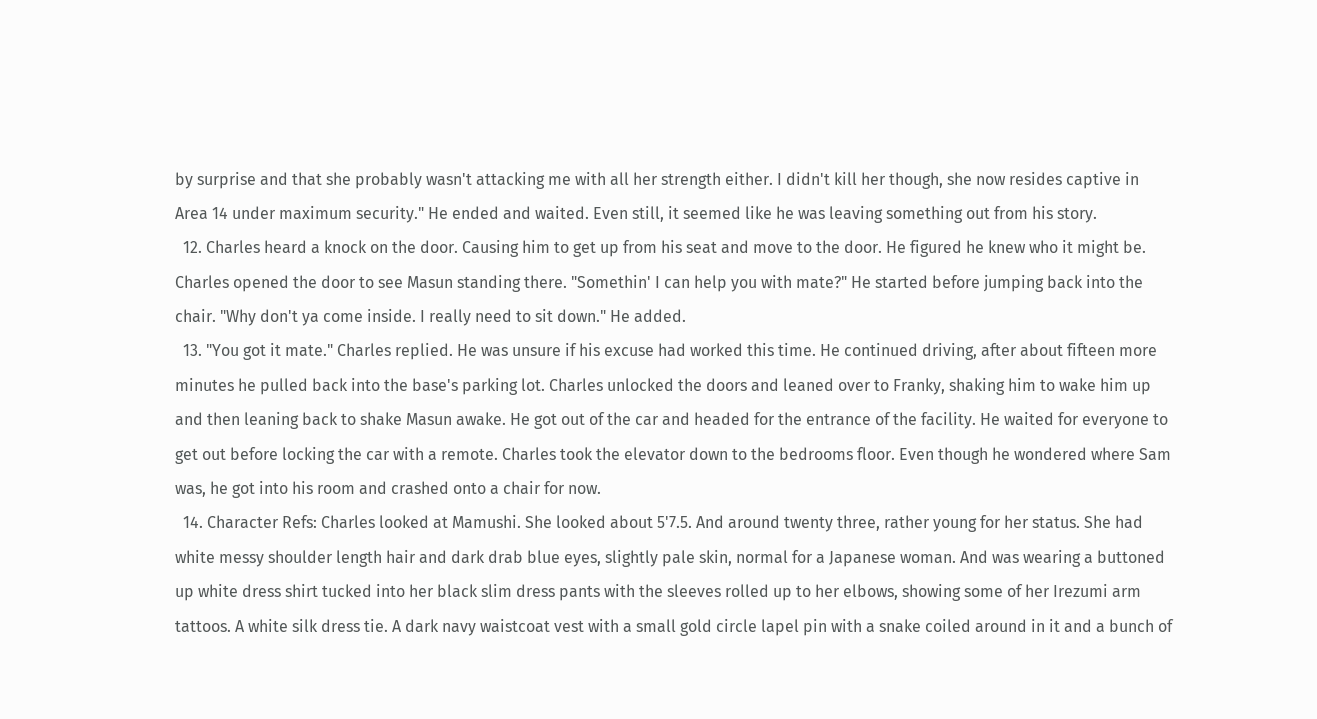by surprise and that she probably wasn't attacking me with all her strength either. I didn't kill her though, she now resides captive in Area 14 under maximum security." He ended and waited. Even still, it seemed like he was leaving something out from his story.
  12. Charles heard a knock on the door. Causing him to get up from his seat and move to the door. He figured he knew who it might be. Charles opened the door to see Masun standing there. "Somethin' I can help you with mate?" He started before jumping back into the chair. "Why don't ya come inside. I really need to sit down." He added.
  13. "You got it mate." Charles replied. He was unsure if his excuse had worked this time. He continued driving, after about fifteen more minutes he pulled back into the base's parking lot. Charles unlocked the doors and leaned over to Franky, shaking him to wake him up and then leaning back to shake Masun awake. He got out of the car and headed for the entrance of the facility. He waited for everyone to get out before locking the car with a remote. Charles took the elevator down to the bedrooms floor. Even though he wondered where Sam was, he got into his room and crashed onto a chair for now.
  14. Character Refs: Charles looked at Mamushi. She looked about 5'7.5. And around twenty three, rather young for her status. She had white messy shoulder length hair and dark drab blue eyes, slightly pale skin, normal for a Japanese woman. And was wearing a buttoned up white dress shirt tucked into her black slim dress pants with the sleeves rolled up to her elbows, showing some of her Irezumi arm tattoos. A white silk dress tie. A dark navy waistcoat vest with a small gold circle lapel pin with a snake coiled around in it and a bunch of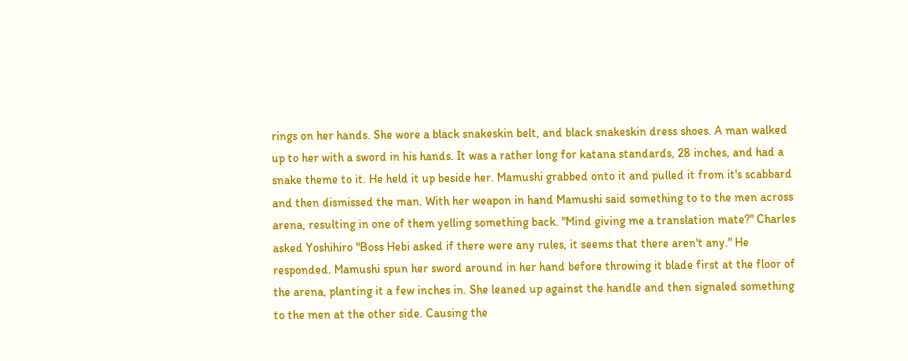rings on her hands. She wore a black snakeskin belt, and black snakeskin dress shoes. A man walked up to her with a sword in his hands. It was a rather long for katana standards, 28 inches, and had a snake theme to it. He held it up beside her. Mamushi grabbed onto it and pulled it from it's scabbard and then dismissed the man. With her weapon in hand Mamushi said something to to the men across arena, resulting in one of them yelling something back. "Mind giving me a translation mate?" Charles asked Yoshihiro "Boss Hebi asked if there were any rules, it seems that there aren't any." He responded. Mamushi spun her sword around in her hand before throwing it blade first at the floor of the arena, planting it a few inches in. She leaned up against the handle and then signaled something to the men at the other side. Causing the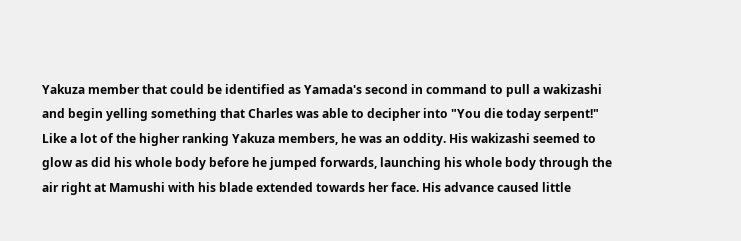Yakuza member that could be identified as Yamada's second in command to pull a wakizashi and begin yelling something that Charles was able to decipher into "You die today serpent!" Like a lot of the higher ranking Yakuza members, he was an oddity. His wakizashi seemed to glow as did his whole body before he jumped forwards, launching his whole body through the air right at Mamushi with his blade extended towards her face. His advance caused little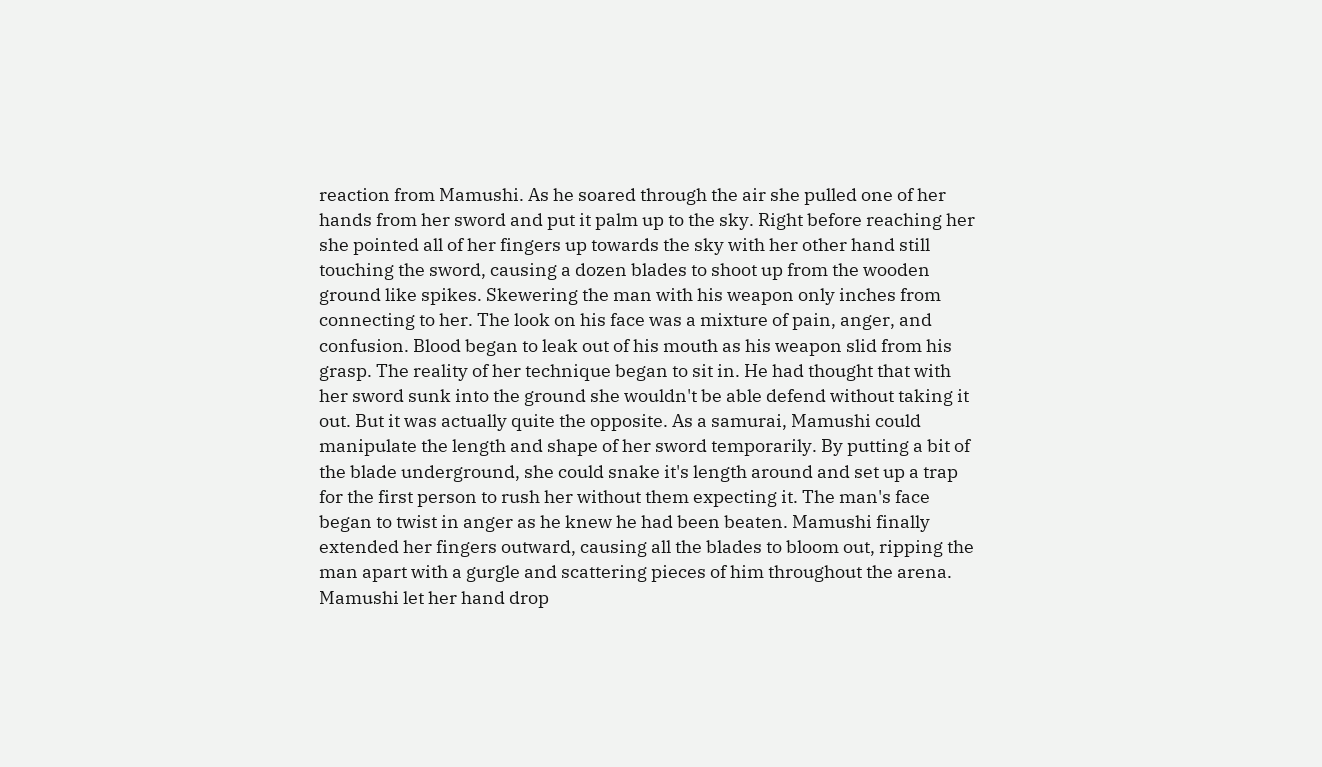reaction from Mamushi. As he soared through the air she pulled one of her hands from her sword and put it palm up to the sky. Right before reaching her she pointed all of her fingers up towards the sky with her other hand still touching the sword, causing a dozen blades to shoot up from the wooden ground like spikes. Skewering the man with his weapon only inches from connecting to her. The look on his face was a mixture of pain, anger, and confusion. Blood began to leak out of his mouth as his weapon slid from his grasp. The reality of her technique began to sit in. He had thought that with her sword sunk into the ground she wouldn't be able defend without taking it out. But it was actually quite the opposite. As a samurai, Mamushi could manipulate the length and shape of her sword temporarily. By putting a bit of the blade underground, she could snake it's length around and set up a trap for the first person to rush her without them expecting it. The man's face began to twist in anger as he knew he had been beaten. Mamushi finally extended her fingers outward, causing all the blades to bloom out, ripping the man apart with a gurgle and scattering pieces of him throughout the arena. Mamushi let her hand drop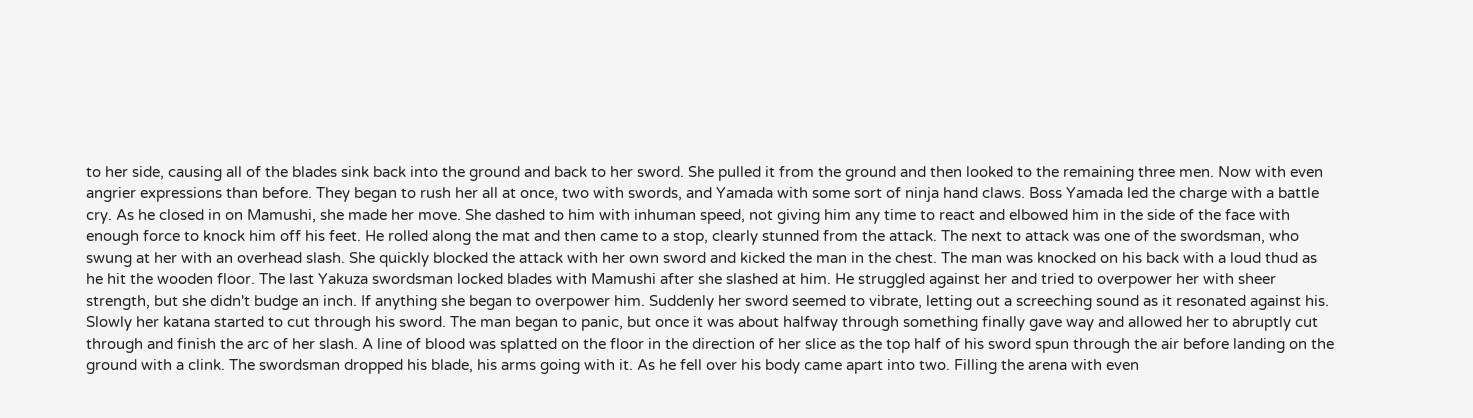to her side, causing all of the blades sink back into the ground and back to her sword. She pulled it from the ground and then looked to the remaining three men. Now with even angrier expressions than before. They began to rush her all at once, two with swords, and Yamada with some sort of ninja hand claws. Boss Yamada led the charge with a battle cry. As he closed in on Mamushi, she made her move. She dashed to him with inhuman speed, not giving him any time to react and elbowed him in the side of the face with enough force to knock him off his feet. He rolled along the mat and then came to a stop, clearly stunned from the attack. The next to attack was one of the swordsman, who swung at her with an overhead slash. She quickly blocked the attack with her own sword and kicked the man in the chest. The man was knocked on his back with a loud thud as he hit the wooden floor. The last Yakuza swordsman locked blades with Mamushi after she slashed at him. He struggled against her and tried to overpower her with sheer strength, but she didn't budge an inch. If anything she began to overpower him. Suddenly her sword seemed to vibrate, letting out a screeching sound as it resonated against his. Slowly her katana started to cut through his sword. The man began to panic, but once it was about halfway through something finally gave way and allowed her to abruptly cut through and finish the arc of her slash. A line of blood was splatted on the floor in the direction of her slice as the top half of his sword spun through the air before landing on the ground with a clink. The swordsman dropped his blade, his arms going with it. As he fell over his body came apart into two. Filling the arena with even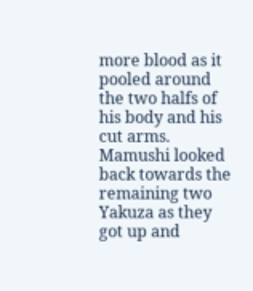more blood as it pooled around the two halfs of his body and his cut arms. Mamushi looked back towards the remaining two Yakuza as they got up and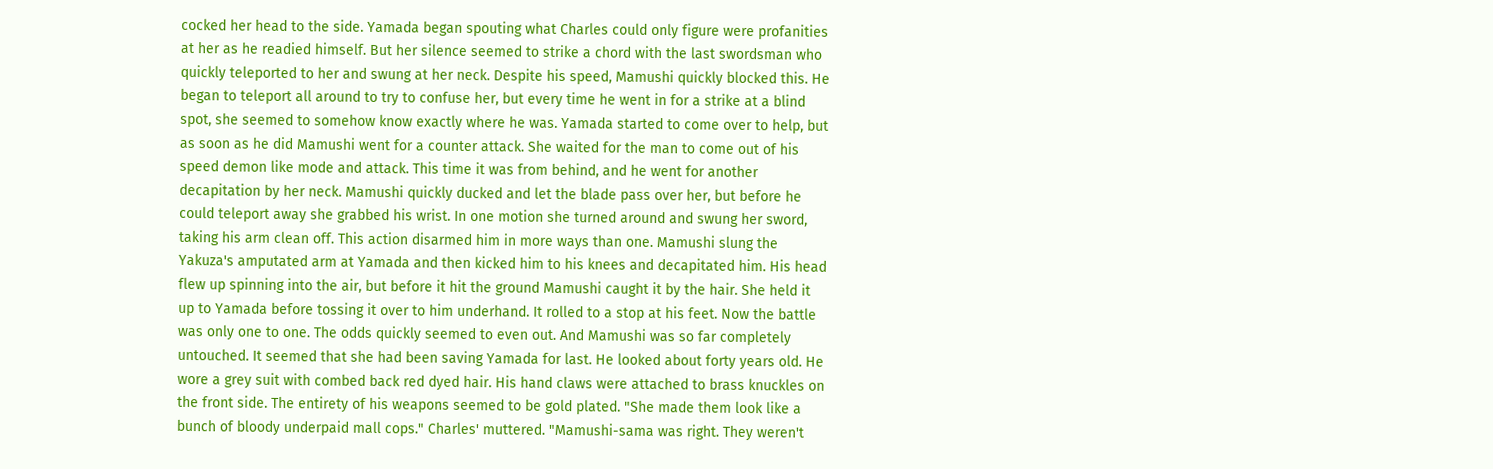cocked her head to the side. Yamada began spouting what Charles could only figure were profanities at her as he readied himself. But her silence seemed to strike a chord with the last swordsman who quickly teleported to her and swung at her neck. Despite his speed, Mamushi quickly blocked this. He began to teleport all around to try to confuse her, but every time he went in for a strike at a blind spot, she seemed to somehow know exactly where he was. Yamada started to come over to help, but as soon as he did Mamushi went for a counter attack. She waited for the man to come out of his speed demon like mode and attack. This time it was from behind, and he went for another decapitation by her neck. Mamushi quickly ducked and let the blade pass over her, but before he could teleport away she grabbed his wrist. In one motion she turned around and swung her sword, taking his arm clean off. This action disarmed him in more ways than one. Mamushi slung the Yakuza's amputated arm at Yamada and then kicked him to his knees and decapitated him. His head flew up spinning into the air, but before it hit the ground Mamushi caught it by the hair. She held it up to Yamada before tossing it over to him underhand. It rolled to a stop at his feet. Now the battle was only one to one. The odds quickly seemed to even out. And Mamushi was so far completely untouched. It seemed that she had been saving Yamada for last. He looked about forty years old. He wore a grey suit with combed back red dyed hair. His hand claws were attached to brass knuckles on the front side. The entirety of his weapons seemed to be gold plated. "She made them look like a bunch of bloody underpaid mall cops." Charles' muttered. "Mamushi-sama was right. They weren't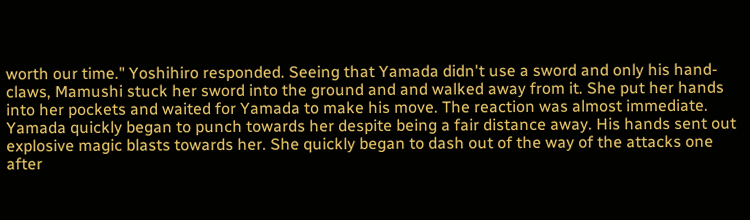worth our time." Yoshihiro responded. Seeing that Yamada didn't use a sword and only his hand-claws, Mamushi stuck her sword into the ground and and walked away from it. She put her hands into her pockets and waited for Yamada to make his move. The reaction was almost immediate. Yamada quickly began to punch towards her despite being a fair distance away. His hands sent out explosive magic blasts towards her. She quickly began to dash out of the way of the attacks one after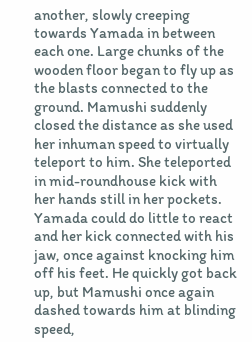another, slowly creeping towards Yamada in between each one. Large chunks of the wooden floor began to fly up as the blasts connected to the ground. Mamushi suddenly closed the distance as she used her inhuman speed to virtually teleport to him. She teleported in mid-roundhouse kick with her hands still in her pockets. Yamada could do little to react and her kick connected with his jaw, once against knocking him off his feet. He quickly got back up, but Mamushi once again dashed towards him at blinding speed,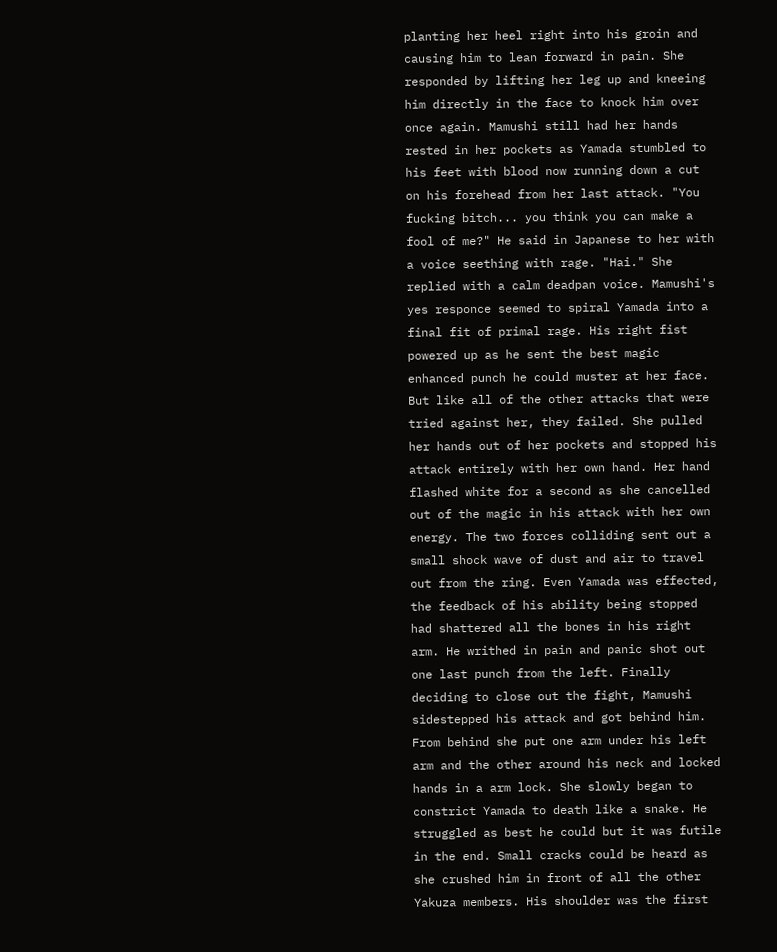planting her heel right into his groin and causing him to lean forward in pain. She responded by lifting her leg up and kneeing him directly in the face to knock him over once again. Mamushi still had her hands rested in her pockets as Yamada stumbled to his feet with blood now running down a cut on his forehead from her last attack. "You fucking bitch... you think you can make a fool of me?" He said in Japanese to her with a voice seething with rage. "Hai." She replied with a calm deadpan voice. Mamushi's yes responce seemed to spiral Yamada into a final fit of primal rage. His right fist powered up as he sent the best magic enhanced punch he could muster at her face. But like all of the other attacks that were tried against her, they failed. She pulled her hands out of her pockets and stopped his attack entirely with her own hand. Her hand flashed white for a second as she cancelled out of the magic in his attack with her own energy. The two forces colliding sent out a small shock wave of dust and air to travel out from the ring. Even Yamada was effected, the feedback of his ability being stopped had shattered all the bones in his right arm. He writhed in pain and panic shot out one last punch from the left. Finally deciding to close out the fight, Mamushi sidestepped his attack and got behind him. From behind she put one arm under his left arm and the other around his neck and locked hands in a arm lock. She slowly began to constrict Yamada to death like a snake. He struggled as best he could but it was futile in the end. Small cracks could be heard as she crushed him in front of all the other Yakuza members. His shoulder was the first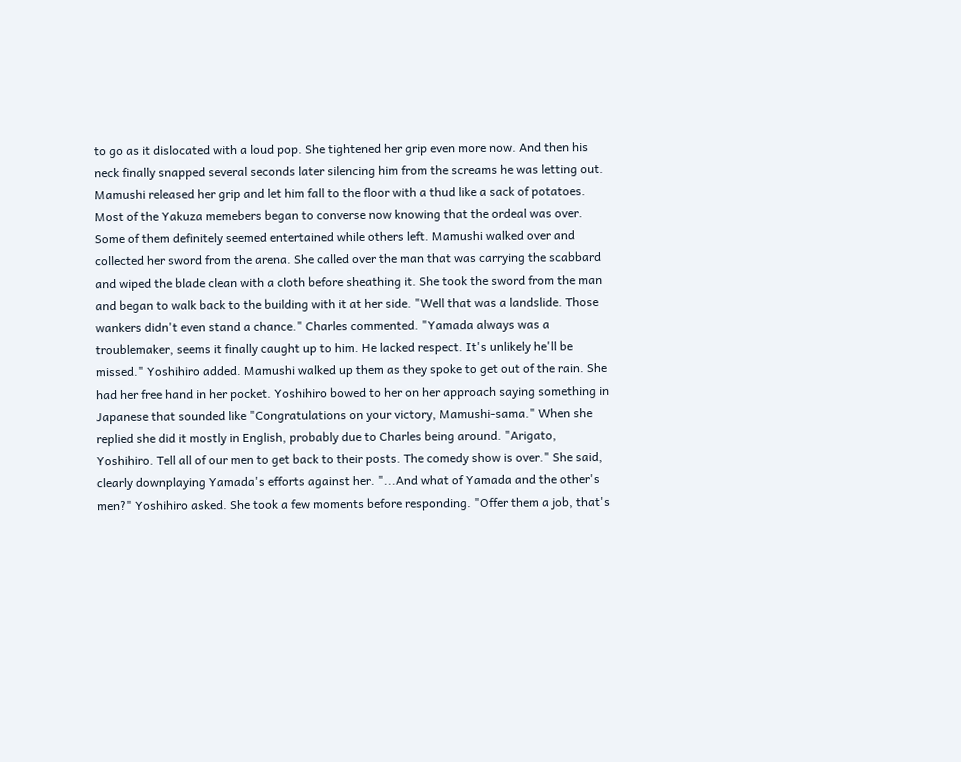to go as it dislocated with a loud pop. She tightened her grip even more now. And then his neck finally snapped several seconds later silencing him from the screams he was letting out. Mamushi released her grip and let him fall to the floor with a thud like a sack of potatoes. Most of the Yakuza memebers began to converse now knowing that the ordeal was over. Some of them definitely seemed entertained while others left. Mamushi walked over and collected her sword from the arena. She called over the man that was carrying the scabbard and wiped the blade clean with a cloth before sheathing it. She took the sword from the man and began to walk back to the building with it at her side. "Well that was a landslide. Those wankers didn't even stand a chance." Charles commented. "Yamada always was a troublemaker, seems it finally caught up to him. He lacked respect. It's unlikely he'll be missed." Yoshihiro added. Mamushi walked up them as they spoke to get out of the rain. She had her free hand in her pocket. Yoshihiro bowed to her on her approach saying something in Japanese that sounded like "Congratulations on your victory, Mamushi-sama." When she replied she did it mostly in English, probably due to Charles being around. "Arigato, Yoshihiro. Tell all of our men to get back to their posts. The comedy show is over." She said, clearly downplaying Yamada's efforts against her. "...And what of Yamada and the other's men?" Yoshihiro asked. She took a few moments before responding. "Offer them a job, that's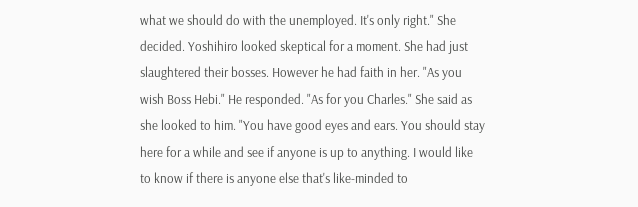what we should do with the unemployed. It's only right." She decided. Yoshihiro looked skeptical for a moment. She had just slaughtered their bosses. However he had faith in her. "As you wish Boss Hebi." He responded. "As for you Charles." She said as she looked to him. "You have good eyes and ears. You should stay here for a while and see if anyone is up to anything. I would like to know if there is anyone else that's like-minded to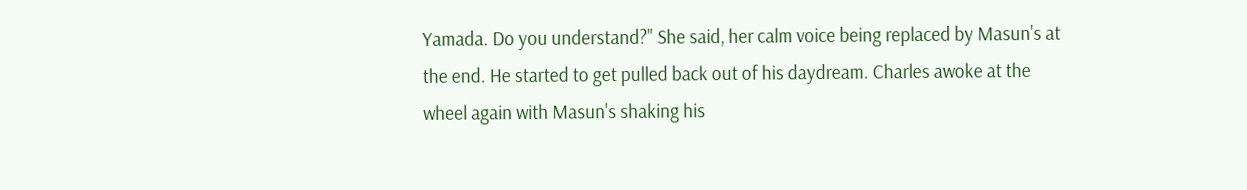Yamada. Do you understand?" She said, her calm voice being replaced by Masun's at the end. He started to get pulled back out of his daydream. Charles awoke at the wheel again with Masun's shaking his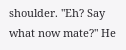shoulder. "Eh? Say what now mate?" He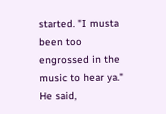started. "I musta been too engrossed in the music to hear ya." He said,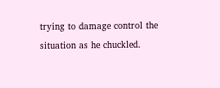trying to damage control the situation as he chuckled.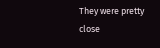They were pretty close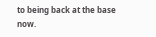to being back at the base now.